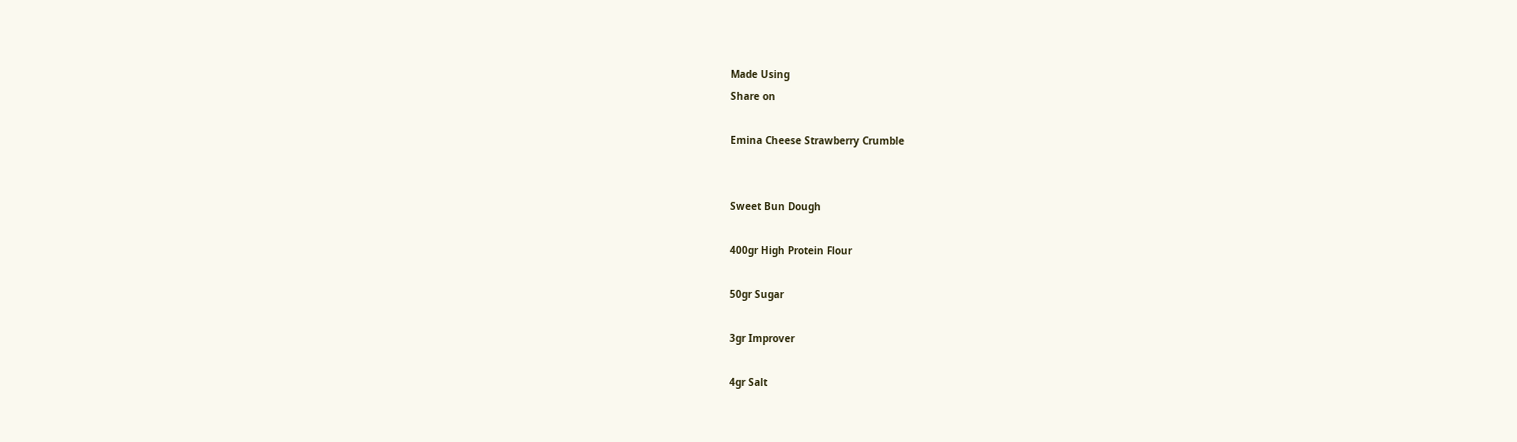Made Using
Share on

Emina Cheese Strawberry Crumble


Sweet Bun Dough

400gr High Protein Flour

50gr Sugar

3gr Improver

4gr Salt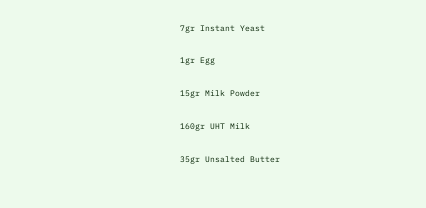7gr Instant Yeast

1gr Egg

15gr Milk Powder

160gr UHT Milk

35gr Unsalted Butter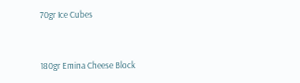70gr Ice Cubes



180gr Emina Cheese Block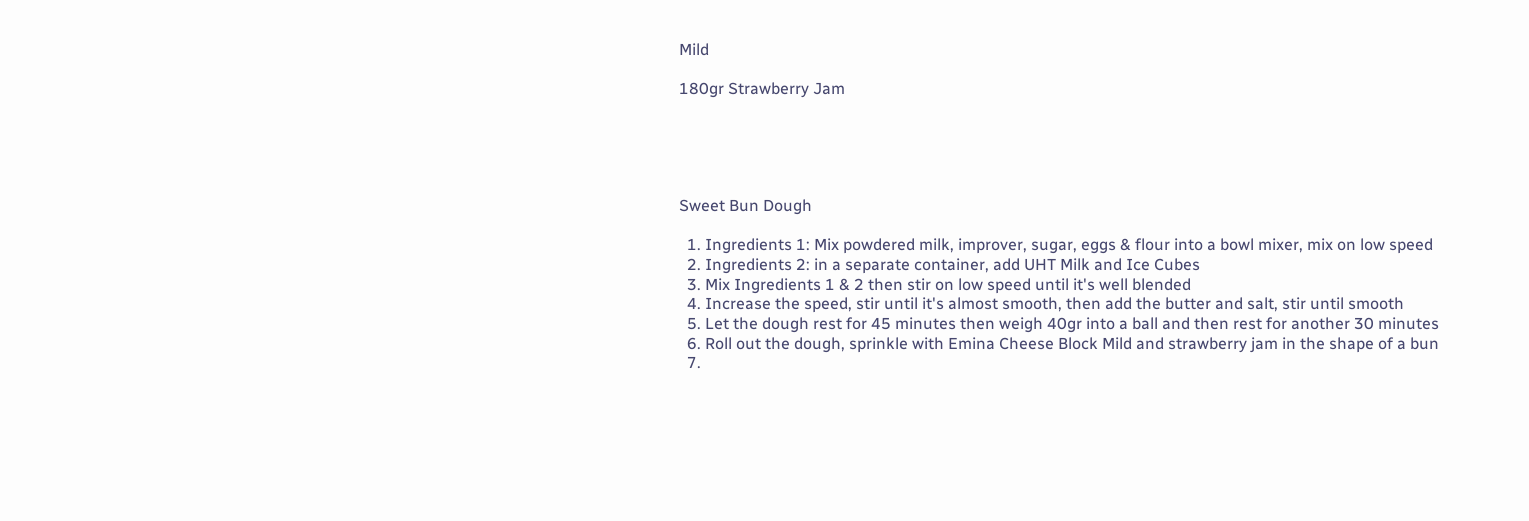Mild

180gr Strawberry Jam





Sweet Bun Dough

  1. Ingredients 1: Mix powdered milk, improver, sugar, eggs & flour into a bowl mixer, mix on low speed
  2. Ingredients 2: in a separate container, add UHT Milk and Ice Cubes
  3. Mix Ingredients 1 & 2 then stir on low speed until it's well blended
  4. Increase the speed, stir until it's almost smooth, then add the butter and salt, stir until smooth
  5. Let the dough rest for 45 minutes then weigh 40gr into a ball and then rest for another 30 minutes
  6. Roll out the dough, sprinkle with Emina Cheese Block Mild and strawberry jam in the shape of a bun
  7.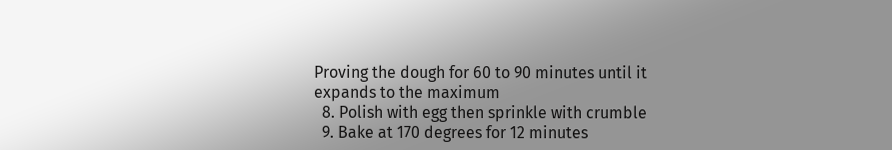Proving the dough for 60 to 90 minutes until it expands to the maximum
  8. Polish with egg then sprinkle with crumble
  9. Bake at 170 degrees for 12 minutes